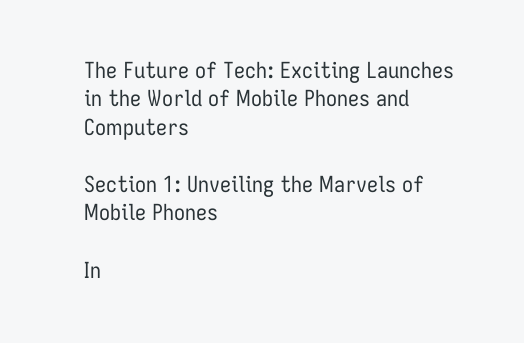The Future of Tech: Exciting Launches in the World of Mobile Phones and Computers

Section 1: Unveiling the Marvels of Mobile Phones

In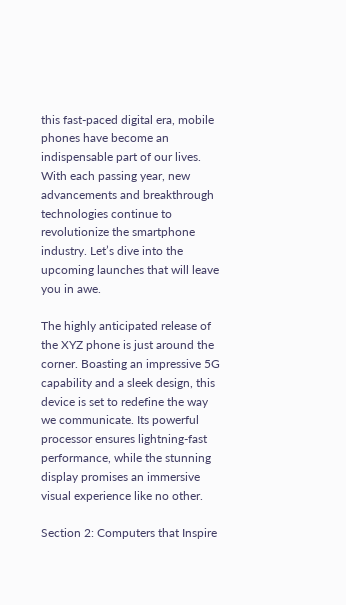this fast-paced digital era, mobile phones have become an indispensable part of our lives. With each passing year, new advancements and breakthrough technologies continue to revolutionize the smartphone industry. Let’s dive into the upcoming launches that will leave you in awe.

The highly anticipated release of the XYZ phone is just around the corner. Boasting an impressive 5G capability and a sleek design, this device is set to redefine the way we communicate. Its powerful processor ensures lightning-fast performance, while the stunning display promises an immersive visual experience like no other.

Section 2: Computers that Inspire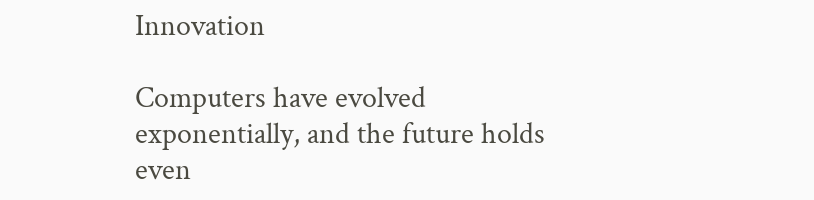Innovation

Computers have evolved exponentially, and the future holds even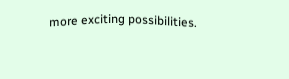more exciting possibilities.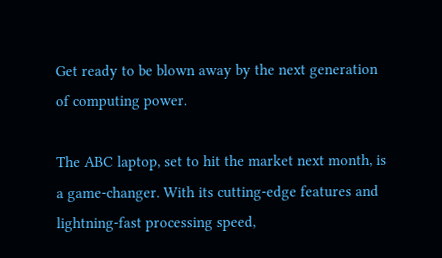Get ready to be blown away by the next generation of computing power.

The ABC laptop, set to hit the market next month, is a game-changer. With its cutting-edge features and lightning-fast processing speed,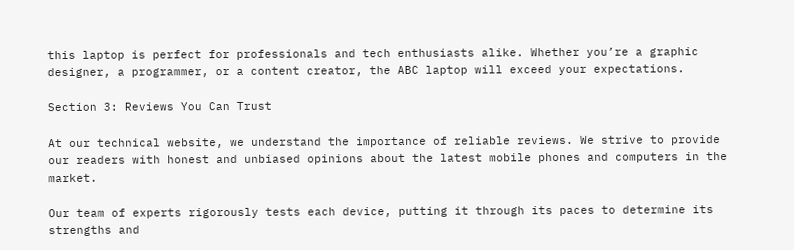this laptop is perfect for professionals and tech enthusiasts alike. Whether you’re a graphic designer, a programmer, or a content creator, the ABC laptop will exceed your expectations.

Section 3: Reviews You Can Trust

At our technical website, we understand the importance of reliable reviews. We strive to provide our readers with honest and unbiased opinions about the latest mobile phones and computers in the market.

Our team of experts rigorously tests each device, putting it through its paces to determine its strengths and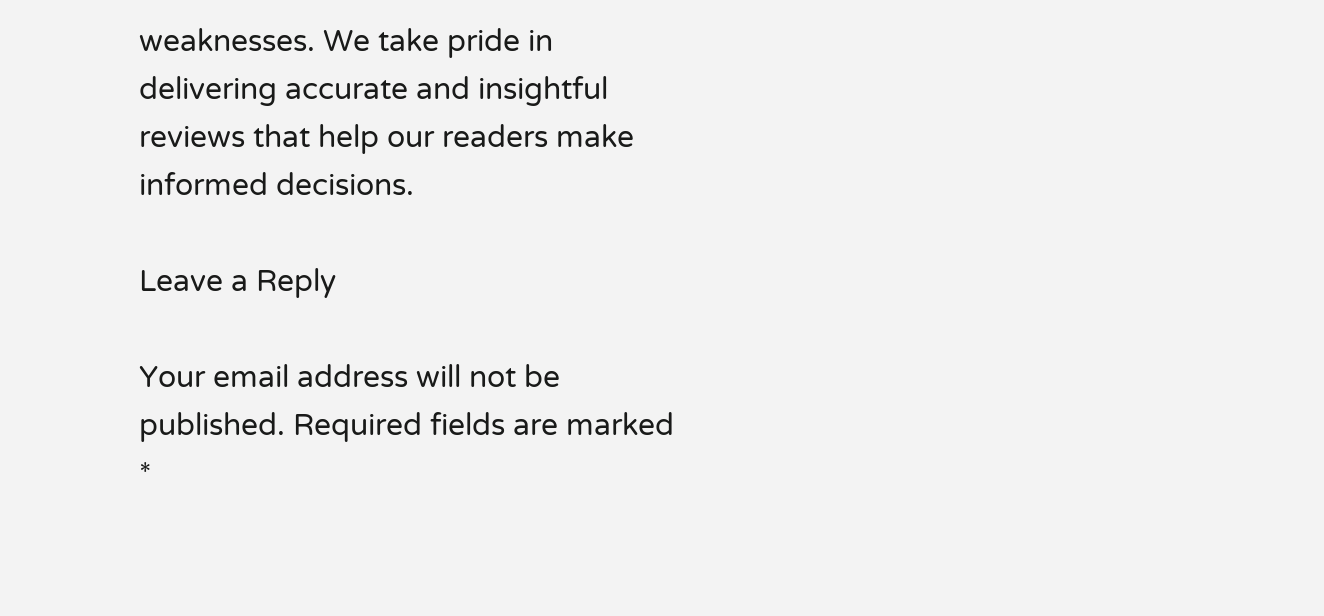weaknesses. We take pride in delivering accurate and insightful reviews that help our readers make informed decisions.

Leave a Reply

Your email address will not be published. Required fields are marked *